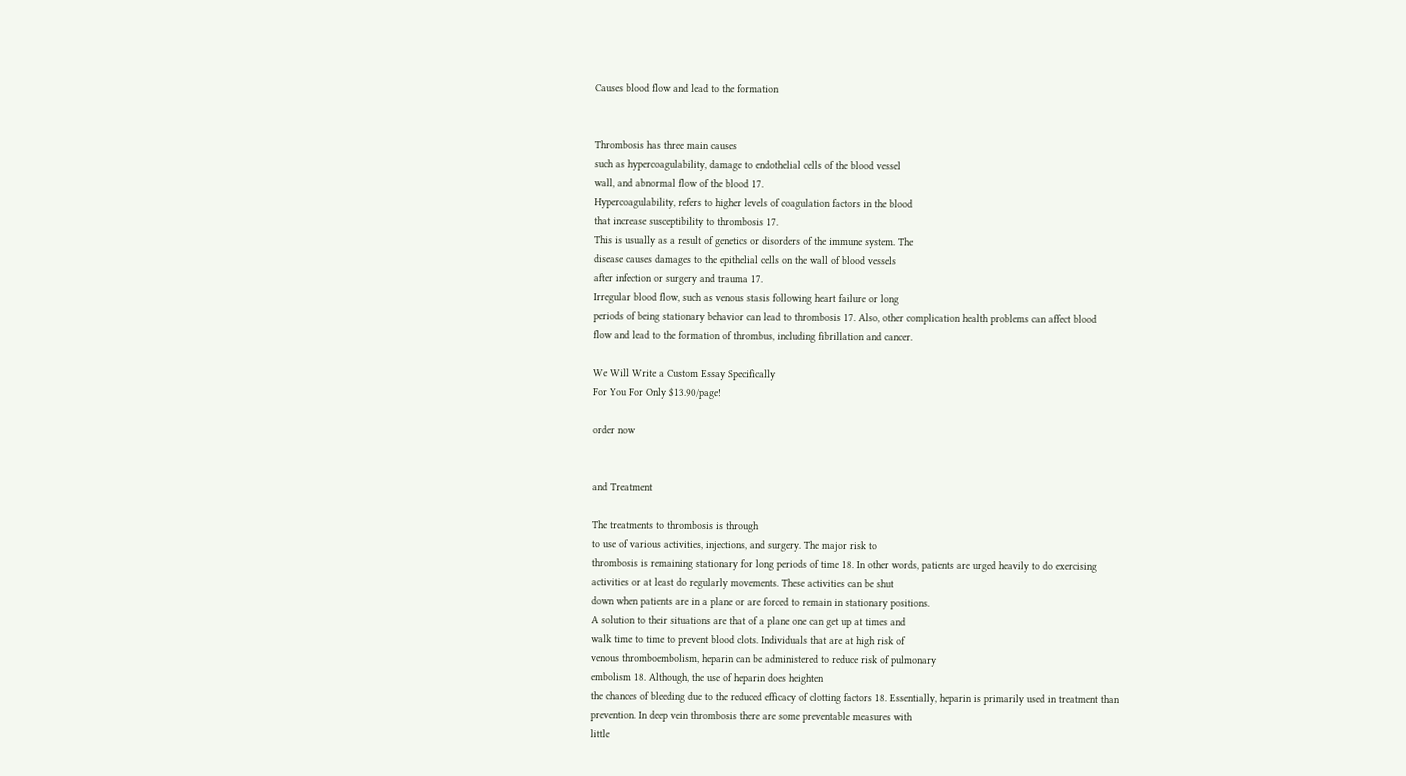Causes blood flow and lead to the formation


Thrombosis has three main causes
such as hypercoagulability, damage to endothelial cells of the blood vessel
wall, and abnormal flow of the blood 17.
Hypercoagulability, refers to higher levels of coagulation factors in the blood
that increase susceptibility to thrombosis 17.
This is usually as a result of genetics or disorders of the immune system. The
disease causes damages to the epithelial cells on the wall of blood vessels
after infection or surgery and trauma 17.
Irregular blood flow, such as venous stasis following heart failure or long
periods of being stationary behavior can lead to thrombosis 17. Also, other complication health problems can affect blood
flow and lead to the formation of thrombus, including fibrillation and cancer.

We Will Write a Custom Essay Specifically
For You For Only $13.90/page!

order now


and Treatment

The treatments to thrombosis is through
to use of various activities, injections, and surgery. The major risk to
thrombosis is remaining stationary for long periods of time 18. In other words, patients are urged heavily to do exercising
activities or at least do regularly movements. These activities can be shut
down when patients are in a plane or are forced to remain in stationary positions.
A solution to their situations are that of a plane one can get up at times and
walk time to time to prevent blood clots. Individuals that are at high risk of
venous thromboembolism, heparin can be administered to reduce risk of pulmonary
embolism 18. Although, the use of heparin does heighten
the chances of bleeding due to the reduced efficacy of clotting factors 18. Essentially, heparin is primarily used in treatment than
prevention. In deep vein thrombosis there are some preventable measures with
little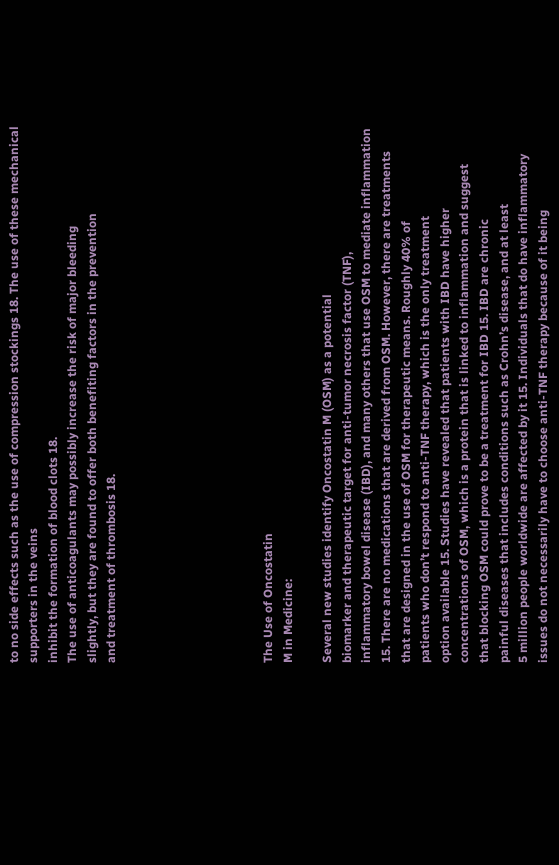to no side effects such as the use of compression stockings 18. The use of these mechanical supporters in the veins
inhibit the formation of blood clots 18.
The use of anticoagulants may possibly increase the risk of major bleeding
slightly, but they are found to offer both benefiting factors in the prevention
and treatment of thrombosis 18.







The Use of Oncostatin
M in Medicine:

Several new studies identify Oncostatin M (OSM) as a potential
biomarker and therapeutic target for anti-tumor necrosis factor (TNF),
inflammatory bowel disease (IBD), and many others that use OSM to mediate inflammation
15. There are no medications that are derived from OSM. However, there are treatments
that are designed in the use of OSM for therapeutic means. Roughly 40% of
patients who don’t respond to anti-TNF therapy, which is the only treatment
option available 15. Studies have revealed that patients with IBD have higher
concentrations of OSM, which is a protein that is linked to inflammation and suggest
that blocking OSM could prove to be a treatment for IBD 15. IBD are chronic
painful diseases that includes conditions such as Crohn’s disease, and at least
5 million people worldwide are affected by it 15. Individuals that do have inflammatory
issues do not necessarily have to choose anti-TNF therapy because of it being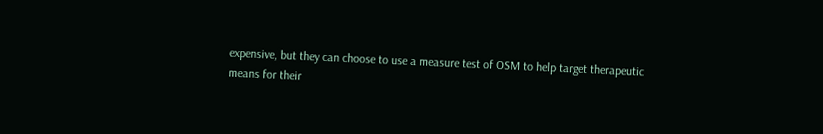expensive, but they can choose to use a measure test of OSM to help target therapeutic
means for their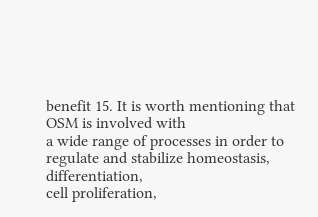benefit 15. It is worth mentioning that OSM is involved with
a wide range of processes in order to regulate and stabilize homeostasis, differentiation,
cell proliferation,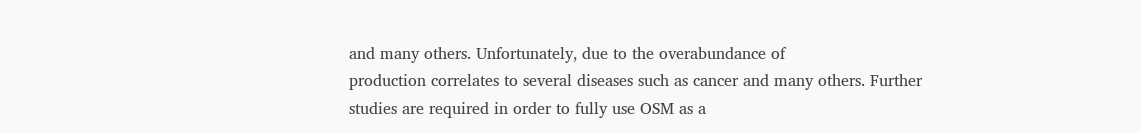and many others. Unfortunately, due to the overabundance of
production correlates to several diseases such as cancer and many others. Further
studies are required in order to fully use OSM as a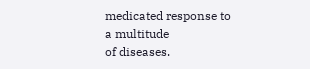medicated response to a multitude
of diseases.